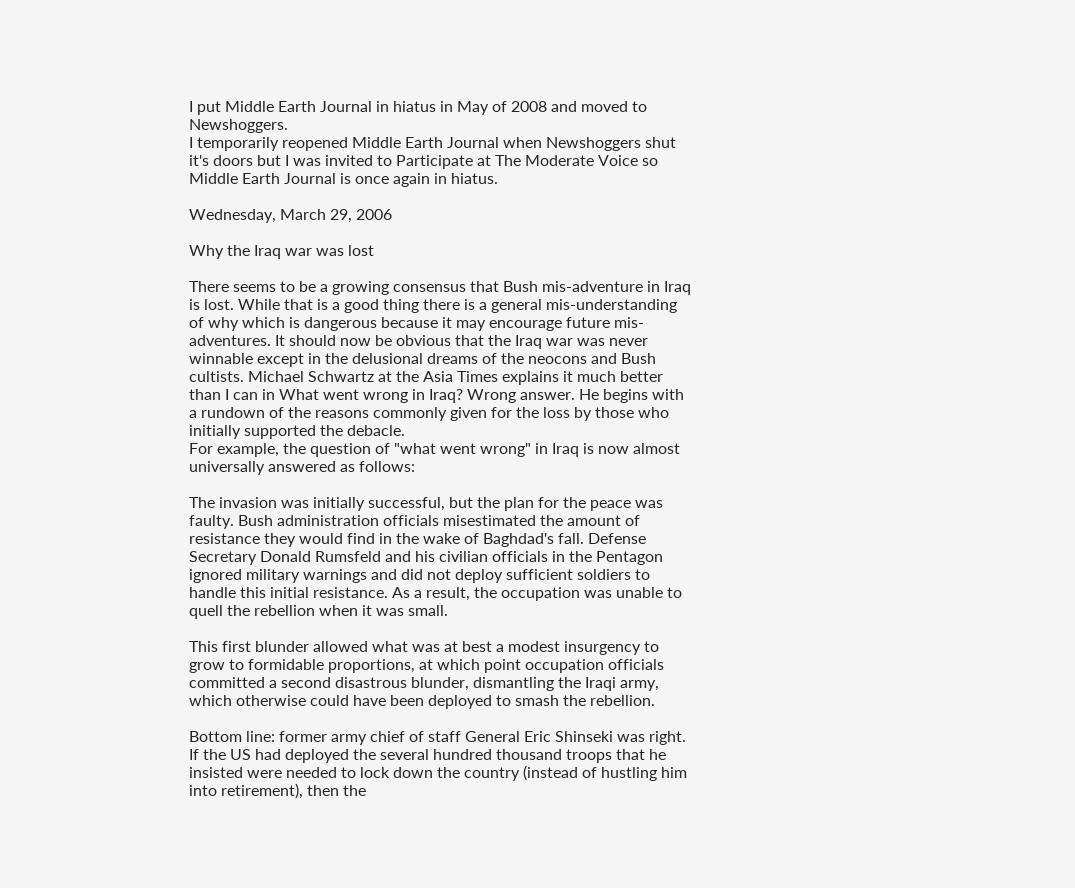I put Middle Earth Journal in hiatus in May of 2008 and moved to Newshoggers.
I temporarily reopened Middle Earth Journal when Newshoggers shut it's doors but I was invited to Participate at The Moderate Voice so Middle Earth Journal is once again in hiatus.

Wednesday, March 29, 2006

Why the Iraq war was lost

There seems to be a growing consensus that Bush mis-adventure in Iraq is lost. While that is a good thing there is a general mis-understanding of why which is dangerous because it may encourage future mis-adventures. It should now be obvious that the Iraq war was never winnable except in the delusional dreams of the neocons and Bush cultists. Michael Schwartz at the Asia Times explains it much better than I can in What went wrong in Iraq? Wrong answer. He begins with a rundown of the reasons commonly given for the loss by those who initially supported the debacle.
For example, the question of "what went wrong" in Iraq is now almost universally answered as follows:

The invasion was initially successful, but the plan for the peace was faulty. Bush administration officials misestimated the amount of resistance they would find in the wake of Baghdad's fall. Defense Secretary Donald Rumsfeld and his civilian officials in the Pentagon ignored military warnings and did not deploy sufficient soldiers to handle this initial resistance. As a result, the occupation was unable to quell the rebellion when it was small.

This first blunder allowed what was at best a modest insurgency to grow to formidable proportions, at which point occupation officials committed a second disastrous blunder, dismantling the Iraqi army, which otherwise could have been deployed to smash the rebellion.

Bottom line: former army chief of staff General Eric Shinseki was right. If the US had deployed the several hundred thousand troops that he insisted were needed to lock down the country (instead of hustling him into retirement), then the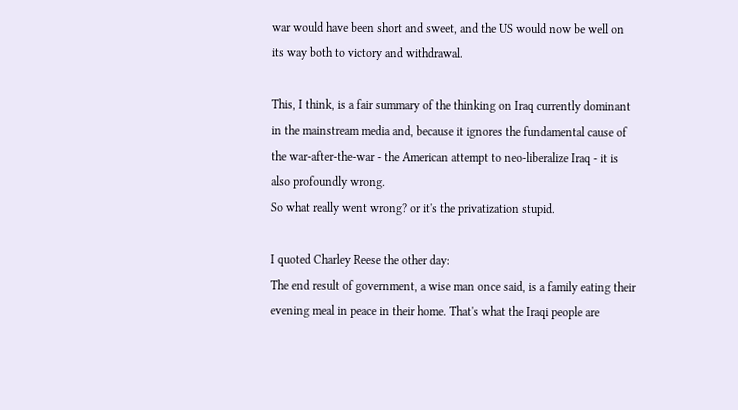war would have been short and sweet, and the US would now be well on its way both to victory and withdrawal.

This, I think, is a fair summary of the thinking on Iraq currently dominant in the mainstream media and, because it ignores the fundamental cause of the war-after-the-war - the American attempt to neo-liberalize Iraq - it is also profoundly wrong.
So what really went wrong? or it's the privatization stupid.

I quoted Charley Reese the other day:
The end result of government, a wise man once said, is a family eating their evening meal in peace in their home. That's what the Iraqi people are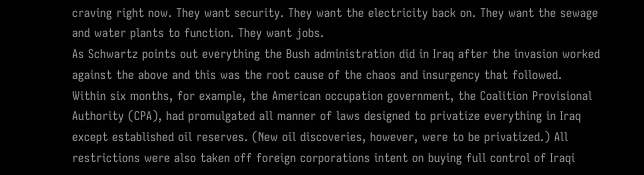craving right now. They want security. They want the electricity back on. They want the sewage and water plants to function. They want jobs.
As Schwartz points out everything the Bush administration did in Iraq after the invasion worked against the above and this was the root cause of the chaos and insurgency that followed.
Within six months, for example, the American occupation government, the Coalition Provisional Authority (CPA), had promulgated all manner of laws designed to privatize everything in Iraq except established oil reserves. (New oil discoveries, however, were to be privatized.) All restrictions were also taken off foreign corporations intent on buying full control of Iraqi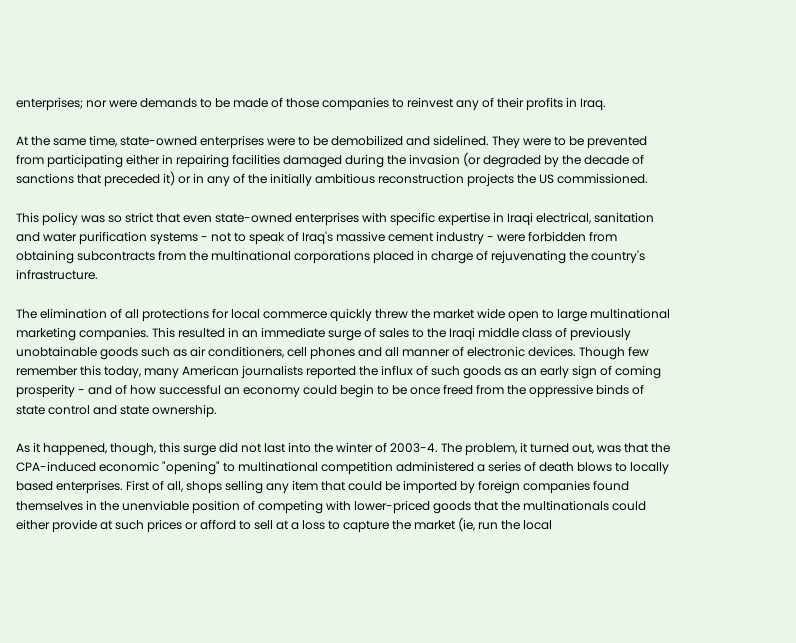enterprises; nor were demands to be made of those companies to reinvest any of their profits in Iraq.

At the same time, state-owned enterprises were to be demobilized and sidelined. They were to be prevented from participating either in repairing facilities damaged during the invasion (or degraded by the decade of sanctions that preceded it) or in any of the initially ambitious reconstruction projects the US commissioned.

This policy was so strict that even state-owned enterprises with specific expertise in Iraqi electrical, sanitation and water purification systems - not to speak of Iraq's massive cement industry - were forbidden from obtaining subcontracts from the multinational corporations placed in charge of rejuvenating the country's infrastructure.

The elimination of all protections for local commerce quickly threw the market wide open to large multinational marketing companies. This resulted in an immediate surge of sales to the Iraqi middle class of previously unobtainable goods such as air conditioners, cell phones and all manner of electronic devices. Though few remember this today, many American journalists reported the influx of such goods as an early sign of coming prosperity - and of how successful an economy could begin to be once freed from the oppressive binds of state control and state ownership.

As it happened, though, this surge did not last into the winter of 2003-4. The problem, it turned out, was that the CPA-induced economic "opening" to multinational competition administered a series of death blows to locally based enterprises. First of all, shops selling any item that could be imported by foreign companies found themselves in the unenviable position of competing with lower-priced goods that the multinationals could either provide at such prices or afford to sell at a loss to capture the market (ie, run the local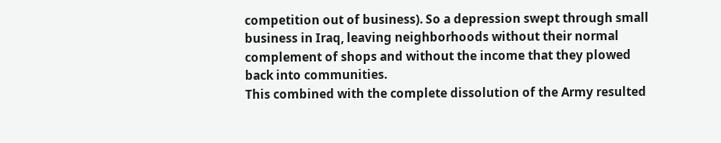competition out of business). So a depression swept through small business in Iraq, leaving neighborhoods without their normal complement of shops and without the income that they plowed back into communities.
This combined with the complete dissolution of the Army resulted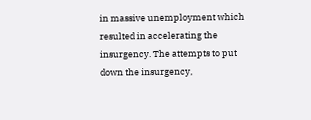in massive unemployment which resulted in accelerating the insurgency. The attempts to put down the insurgency,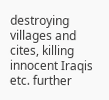destroying villages and cites, killing innocent Iraqis etc. further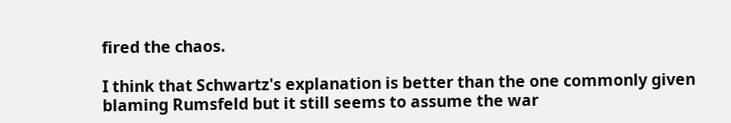fired the chaos.

I think that Schwartz's explanation is better than the one commonly given blaming Rumsfeld but it still seems to assume the war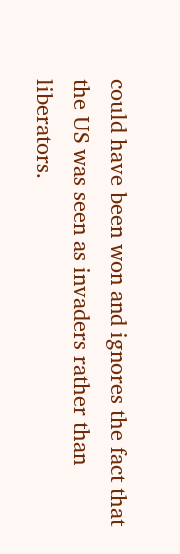could have been won and ignores the fact that the US was seen as invaders rather than liberators.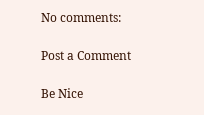No comments:

Post a Comment

Be Nice